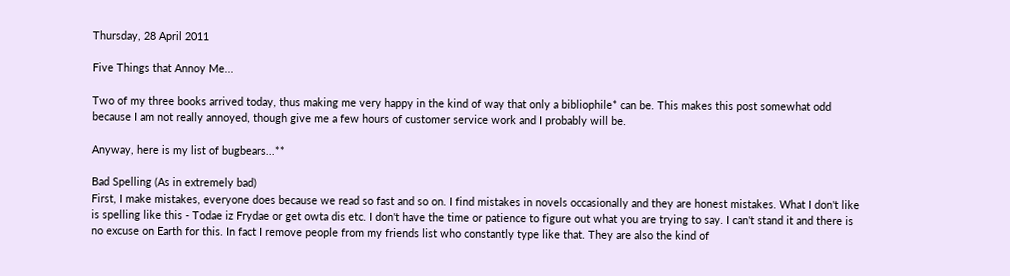Thursday, 28 April 2011

Five Things that Annoy Me...

Two of my three books arrived today, thus making me very happy in the kind of way that only a bibliophile* can be. This makes this post somewhat odd because I am not really annoyed, though give me a few hours of customer service work and I probably will be.

Anyway, here is my list of bugbears...**

Bad Spelling (As in extremely bad)
First, I make mistakes, everyone does because we read so fast and so on. I find mistakes in novels occasionally and they are honest mistakes. What I don't like is spelling like this - Todae iz Frydae or get owta dis etc. I don't have the time or patience to figure out what you are trying to say. I can't stand it and there is no excuse on Earth for this. In fact I remove people from my friends list who constantly type like that. They are also the kind of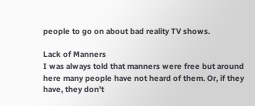people to go on about bad reality TV shows.

Lack of Manners
I was always told that manners were free but around here many people have not heard of them. Or, if they have, they don't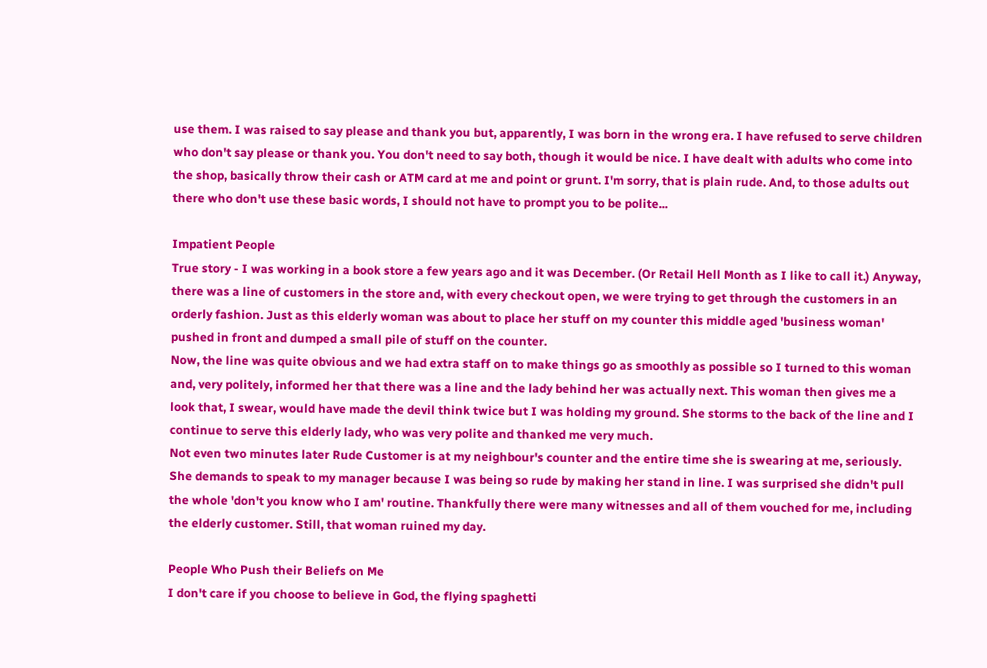use them. I was raised to say please and thank you but, apparently, I was born in the wrong era. I have refused to serve children who don't say please or thank you. You don't need to say both, though it would be nice. I have dealt with adults who come into the shop, basically throw their cash or ATM card at me and point or grunt. I'm sorry, that is plain rude. And, to those adults out there who don't use these basic words, I should not have to prompt you to be polite...

Impatient People
True story - I was working in a book store a few years ago and it was December. (Or Retail Hell Month as I like to call it.) Anyway, there was a line of customers in the store and, with every checkout open, we were trying to get through the customers in an orderly fashion. Just as this elderly woman was about to place her stuff on my counter this middle aged 'business woman' pushed in front and dumped a small pile of stuff on the counter.
Now, the line was quite obvious and we had extra staff on to make things go as smoothly as possible so I turned to this woman and, very politely, informed her that there was a line and the lady behind her was actually next. This woman then gives me a look that, I swear, would have made the devil think twice but I was holding my ground. She storms to the back of the line and I continue to serve this elderly lady, who was very polite and thanked me very much.
Not even two minutes later Rude Customer is at my neighbour's counter and the entire time she is swearing at me, seriously. She demands to speak to my manager because I was being so rude by making her stand in line. I was surprised she didn't pull the whole 'don't you know who I am' routine. Thankfully there were many witnesses and all of them vouched for me, including the elderly customer. Still, that woman ruined my day.

People Who Push their Beliefs on Me
I don't care if you choose to believe in God, the flying spaghetti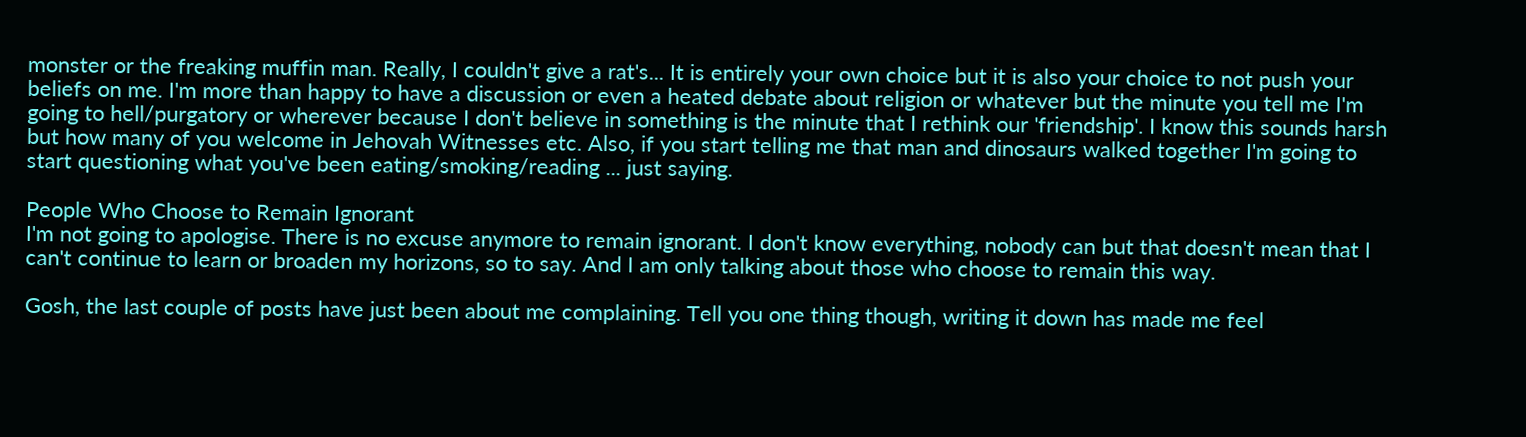monster or the freaking muffin man. Really, I couldn't give a rat's... It is entirely your own choice but it is also your choice to not push your beliefs on me. I'm more than happy to have a discussion or even a heated debate about religion or whatever but the minute you tell me I'm going to hell/purgatory or wherever because I don't believe in something is the minute that I rethink our 'friendship'. I know this sounds harsh but how many of you welcome in Jehovah Witnesses etc. Also, if you start telling me that man and dinosaurs walked together I'm going to start questioning what you've been eating/smoking/reading ... just saying.

People Who Choose to Remain Ignorant
I'm not going to apologise. There is no excuse anymore to remain ignorant. I don't know everything, nobody can but that doesn't mean that I can't continue to learn or broaden my horizons, so to say. And I am only talking about those who choose to remain this way.

Gosh, the last couple of posts have just been about me complaining. Tell you one thing though, writing it down has made me feel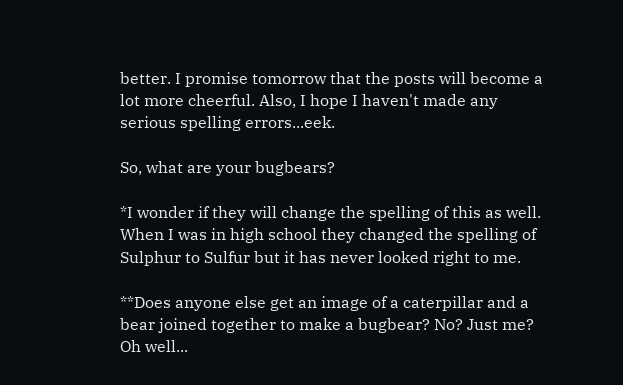better. I promise tomorrow that the posts will become a lot more cheerful. Also, I hope I haven't made any serious spelling errors...eek.

So, what are your bugbears?

*I wonder if they will change the spelling of this as well. When I was in high school they changed the spelling of Sulphur to Sulfur but it has never looked right to me.

**Does anyone else get an image of a caterpillar and a bear joined together to make a bugbear? No? Just me? Oh well...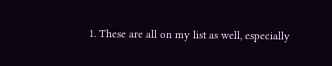1. These are all on my list as well, especially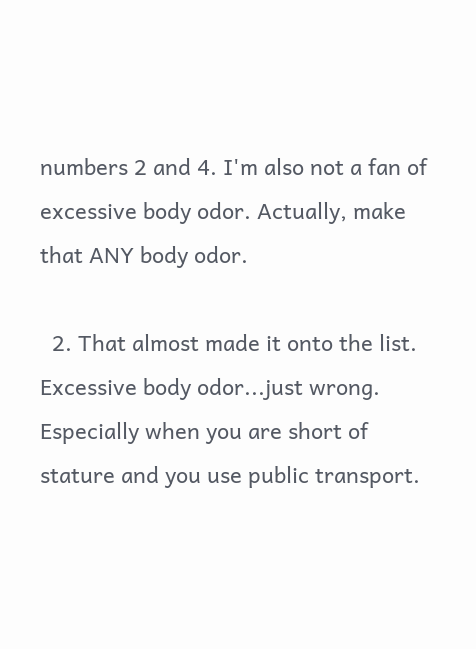numbers 2 and 4. I'm also not a fan of excessive body odor. Actually, make that ANY body odor.

  2. That almost made it onto the list. Excessive body odor...just wrong. Especially when you are short of stature and you use public transport.